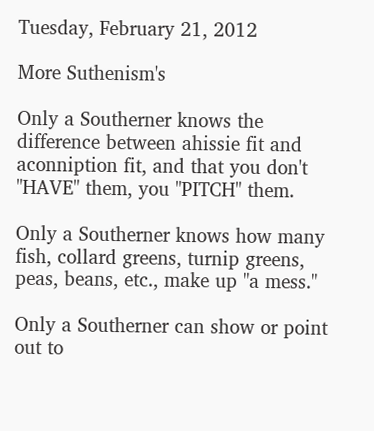Tuesday, February 21, 2012

More Suthenism's

Only a Southerner knows the difference between ahissie fit and aconniption fit, and that you don't "HAVE" them, you "PITCH" them.

Only a Southerner knows how many fish, collard greens, turnip greens, peas, beans, etc., make up "a mess."

Only a Southerner can show or point out to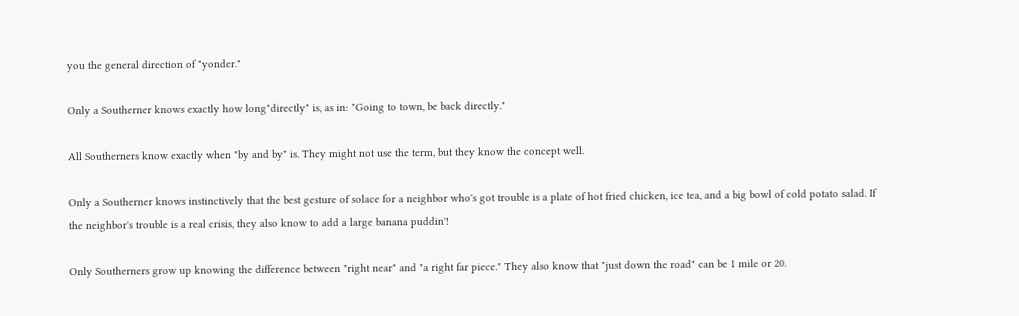you the general direction of "yonder."

Only a Southerner knows exactly how long"directly" is, as in: "Going to town, be back directly."

All Southerners know exactly when "by and by" is. They might not use the term, but they know the concept well.

Only a Southerner knows instinctively that the best gesture of solace for a neighbor who's got trouble is a plate of hot fried chicken, ice tea, and a big bowl of cold potato salad. If the neighbor's trouble is a real crisis, they also know to add a large banana puddin'!

Only Southerners grow up knowing the difference between "right near" and "a right far piece." They also know that "just down the road" can be 1 mile or 20.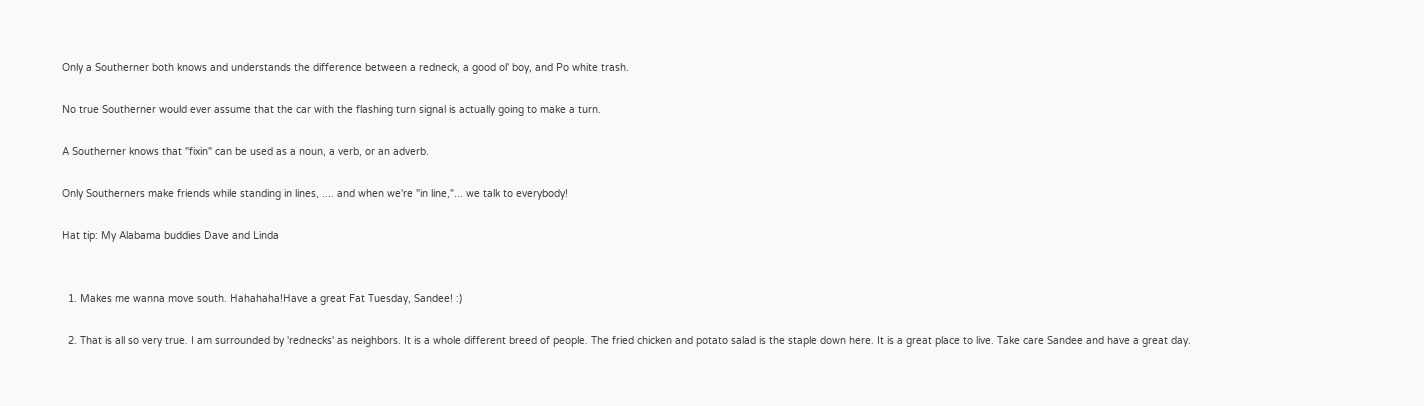Only a Southerner both knows and understands the difference between a redneck, a good ol' boy, and Po white trash.

No true Southerner would ever assume that the car with the flashing turn signal is actually going to make a turn.

A Southerner knows that "fixin" can be used as a noun, a verb, or an adverb.

Only Southerners make friends while standing in lines, .... and when we're "in line,"... we talk to everybody!

Hat tip: My Alabama buddies Dave and Linda


  1. Makes me wanna move south. Hahahaha!Have a great Fat Tuesday, Sandee! :)

  2. That is all so very true. I am surrounded by 'rednecks' as neighbors. It is a whole different breed of people. The fried chicken and potato salad is the staple down here. It is a great place to live. Take care Sandee and have a great day.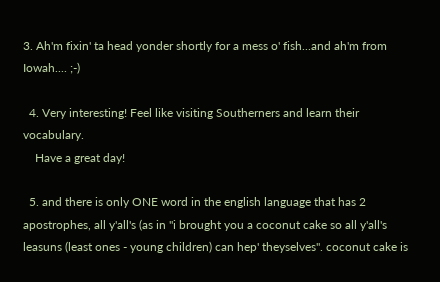3. Ah'm fixin' ta head yonder shortly for a mess o' fish...and ah'm from Iowah.... ;-)

  4. Very interesting! Feel like visiting Southerners and learn their vocabulary.
    Have a great day!

  5. and there is only ONE word in the english language that has 2 apostrophes, all y'all's (as in "i brought you a coconut cake so all y'all's leasuns (least ones - young children) can hep' theyselves". coconut cake is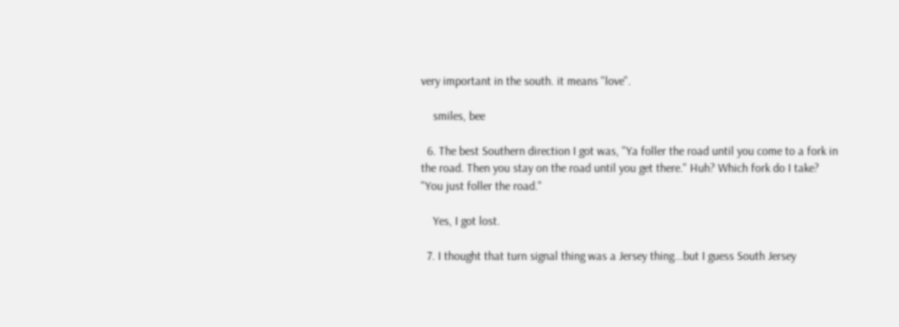very important in the south. it means "love".

    smiles, bee

  6. The best Southern direction I got was, "Ya foller the road until you come to a fork in the road. Then you stay on the road until you get there." Huh? Which fork do I take? "You just foller the road."

    Yes, I got lost.

  7. I thought that turn signal thing was a Jersey thing...but I guess South Jersey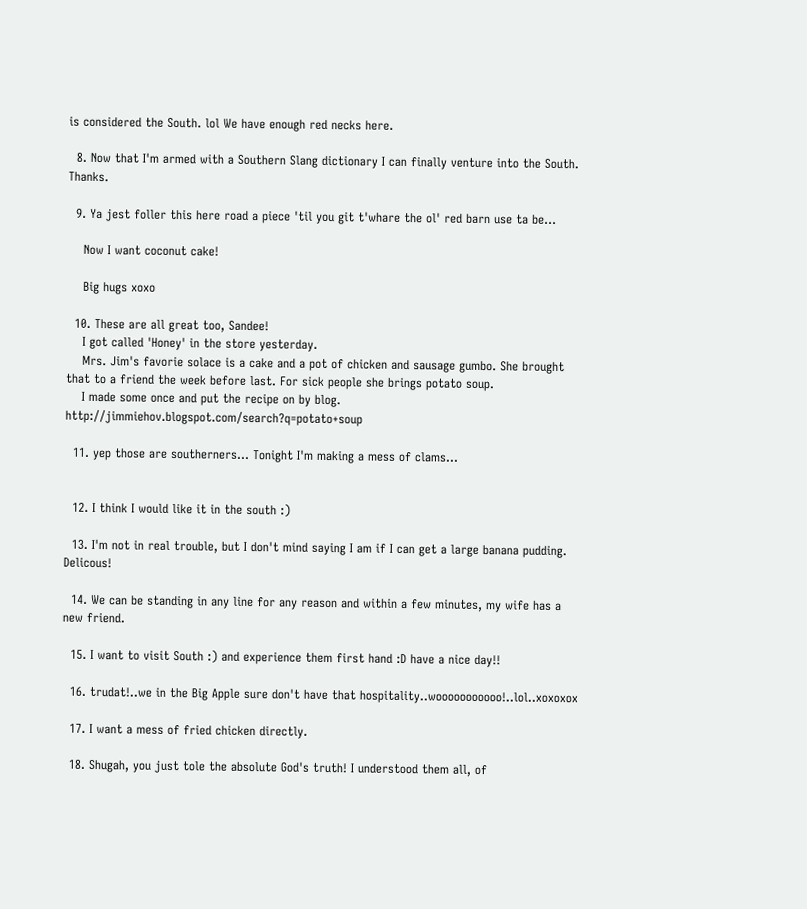is considered the South. lol We have enough red necks here.

  8. Now that I'm armed with a Southern Slang dictionary I can finally venture into the South. Thanks.

  9. Ya jest foller this here road a piece 'til you git t'whare the ol' red barn use ta be...

    Now I want coconut cake!

    Big hugs xoxo

  10. These are all great too, Sandee!
    I got called 'Honey' in the store yesterday.
    Mrs. Jim's favorie solace is a cake and a pot of chicken and sausage gumbo. She brought that to a friend the week before last. For sick people she brings potato soup.
    I made some once and put the recipe on by blog. http://jimmiehov.blogspot.com/search?q=potato+soup

  11. yep those are southerners... Tonight I'm making a mess of clams...


  12. I think I would like it in the south :)

  13. I'm not in real trouble, but I don't mind saying I am if I can get a large banana pudding. Delicous!

  14. We can be standing in any line for any reason and within a few minutes, my wife has a new friend.

  15. I want to visit South :) and experience them first hand :D have a nice day!!

  16. trudat!..we in the Big Apple sure don't have that hospitality..wooooooooooo!..lol..xoxoxox

  17. I want a mess of fried chicken directly.

  18. Shugah, you just tole the absolute God's truth! I understood them all, of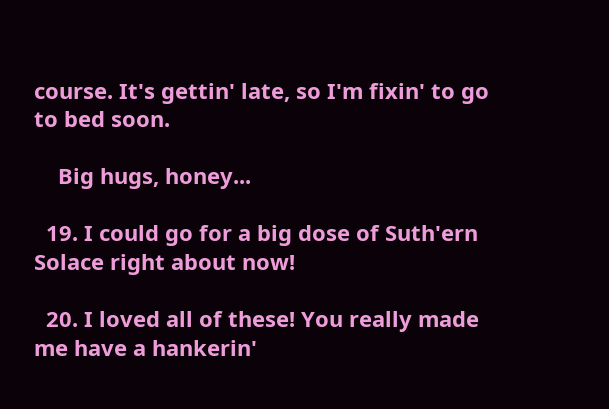course. It's gettin' late, so I'm fixin' to go to bed soon.

    Big hugs, honey...

  19. I could go for a big dose of Suth'ern Solace right about now!

  20. I loved all of these! You really made me have a hankerin'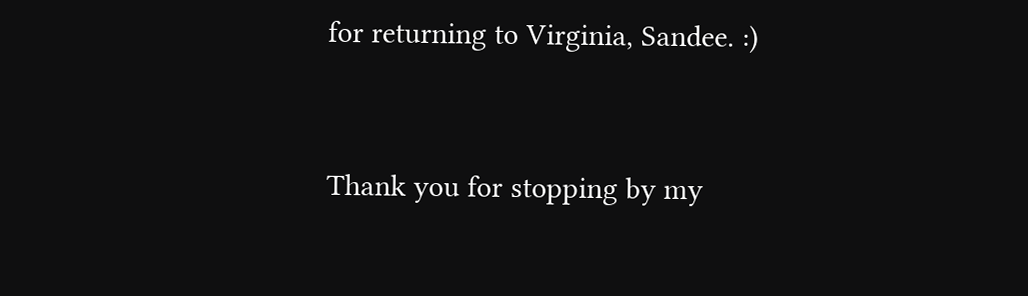for returning to Virginia, Sandee. :)


Thank you for stopping by my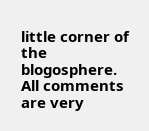little corner of the blogosphere. All comments are very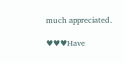much appreciated.

♥♥♥Have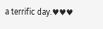a terrific day.♥♥♥